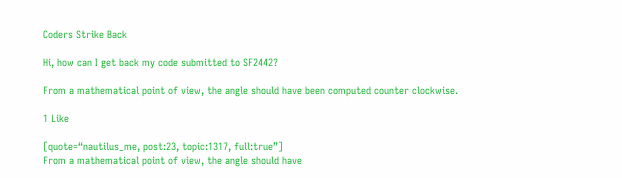Coders Strike Back

Hi, how can I get back my code submitted to SF2442?

From a mathematical point of view, the angle should have been computed counter clockwise.

1 Like

[quote=“nautilus_me, post:23, topic:1317, full:true”]
From a mathematical point of view, the angle should have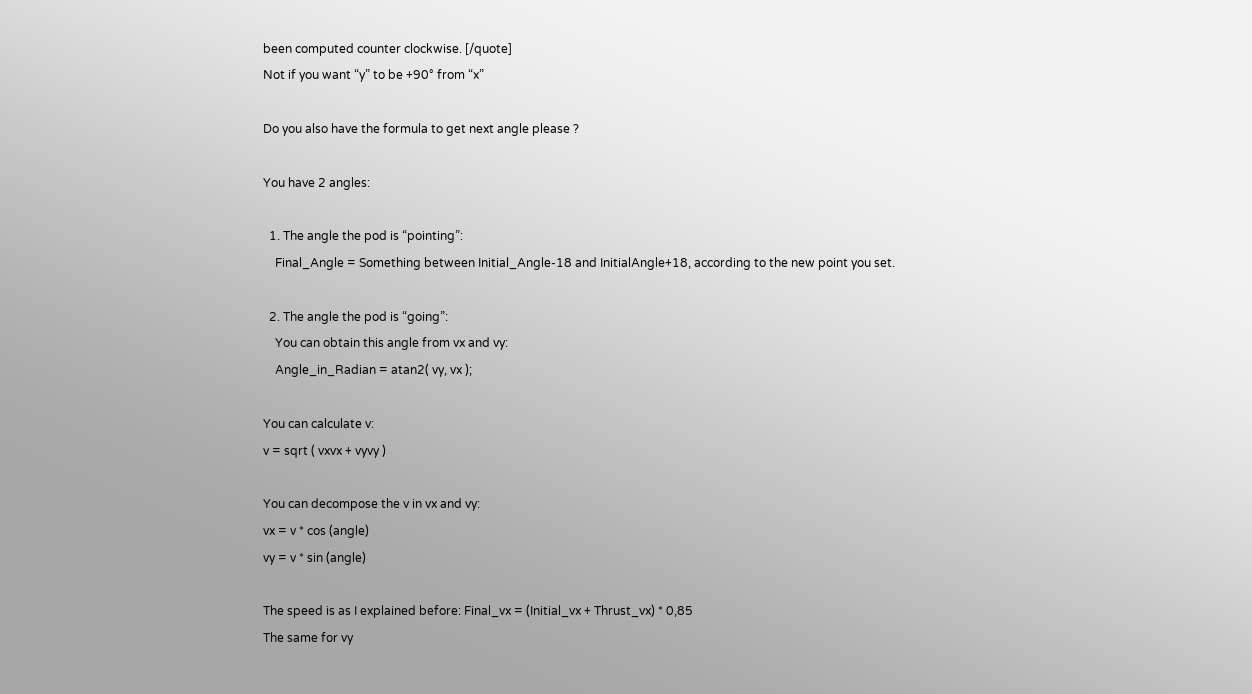been computed counter clockwise. [/quote]
Not if you want “y” to be +90° from “x”

Do you also have the formula to get next angle please ?

You have 2 angles:

  1. The angle the pod is “pointing”:
    Final_Angle = Something between Initial_Angle-18 and InitialAngle+18, according to the new point you set.

  2. The angle the pod is “going”:
    You can obtain this angle from vx and vy:
    Angle_in_Radian = atan2( vy, vx );

You can calculate v:
v = sqrt ( vxvx + vyvy )

You can decompose the v in vx and vy:
vx = v * cos (angle)
vy = v * sin (angle)

The speed is as I explained before: Final_vx = (Initial_vx + Thrust_vx) * 0,85
The same for vy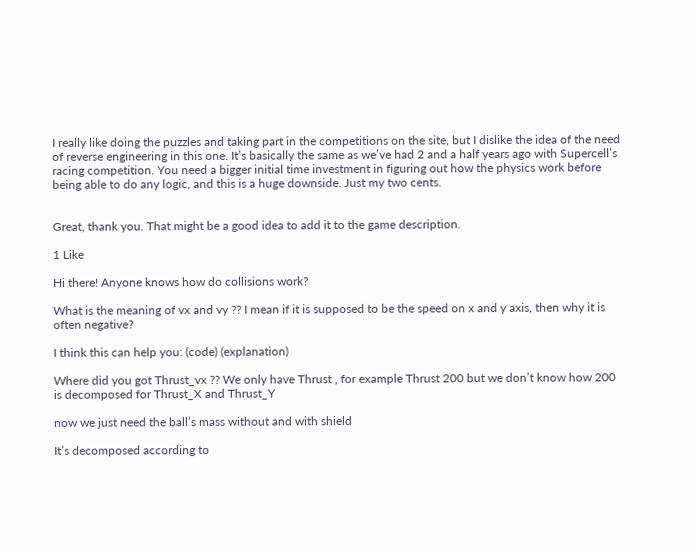I really like doing the puzzles and taking part in the competitions on the site, but I dislike the idea of the need of reverse engineering in this one. It’s basically the same as we’ve had 2 and a half years ago with Supercell’s racing competition. You need a bigger initial time investment in figuring out how the physics work before being able to do any logic, and this is a huge downside. Just my two cents.


Great, thank you. That might be a good idea to add it to the game description.

1 Like

Hi there! Anyone knows how do collisions work?

What is the meaning of vx and vy ?? I mean if it is supposed to be the speed on x and y axis, then why it is often negative?

I think this can help you: (code) (explanation)

Where did you got Thrust_vx ?? We only have Thrust , for example Thrust 200 but we don’t know how 200 is decomposed for Thrust_X and Thrust_Y

now we just need the ball’s mass without and with shield

It’s decomposed according to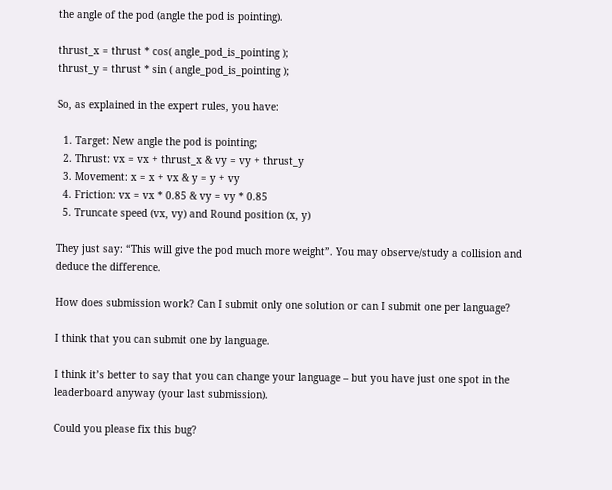the angle of the pod (angle the pod is pointing).

thrust_x = thrust * cos( angle_pod_is_pointing );
thrust_y = thrust * sin ( angle_pod_is_pointing );

So, as explained in the expert rules, you have:

  1. Target: New angle the pod is pointing;
  2. Thrust: vx = vx + thrust_x & vy = vy + thrust_y
  3. Movement: x = x + vx & y = y + vy
  4. Friction: vx = vx * 0.85 & vy = vy * 0.85
  5. Truncate speed (vx, vy) and Round position (x, y)

They just say: “This will give the pod much more weight”. You may observe/study a collision and deduce the difference.

How does submission work? Can I submit only one solution or can I submit one per language?

I think that you can submit one by language.

I think it’s better to say that you can change your language – but you have just one spot in the leaderboard anyway (your last submission).

Could you please fix this bug?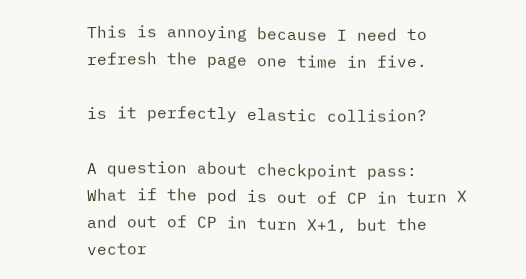This is annoying because I need to refresh the page one time in five.

is it perfectly elastic collision?

A question about checkpoint pass:
What if the pod is out of CP in turn X and out of CP in turn X+1, but the vector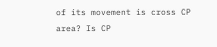of its movement is cross CP area? Is CP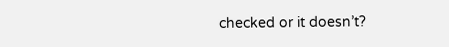checked or it doesn’t?